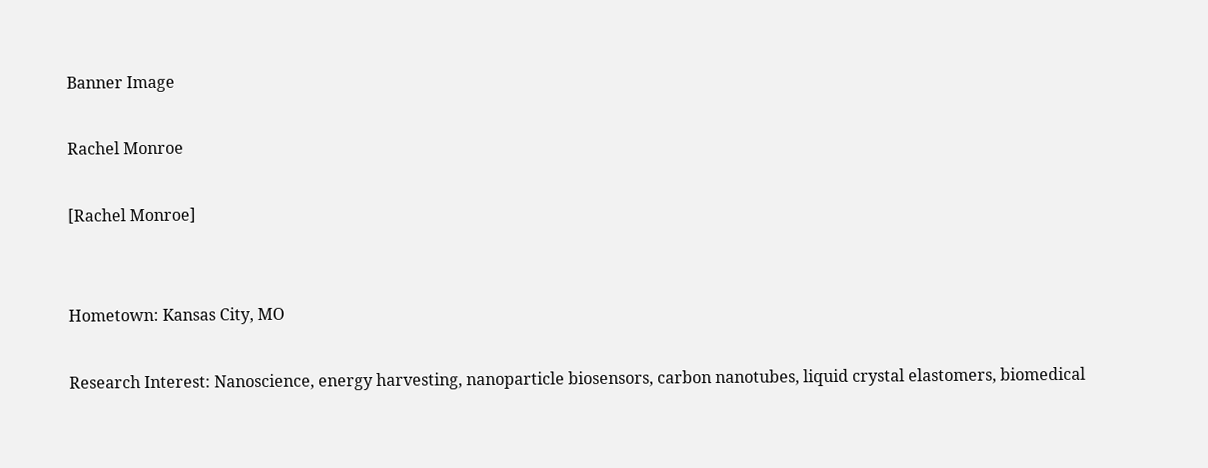Banner Image

Rachel Monroe

[Rachel Monroe]


Hometown: Kansas City, MO

Research Interest: Nanoscience, energy harvesting, nanoparticle biosensors, carbon nanotubes, liquid crystal elastomers, biomedical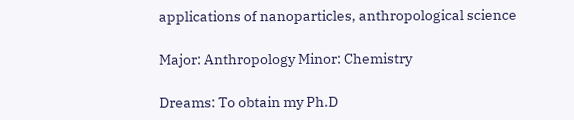applications of nanoparticles, anthropological science

Major: Anthropology Minor: Chemistry

Dreams: To obtain my Ph.D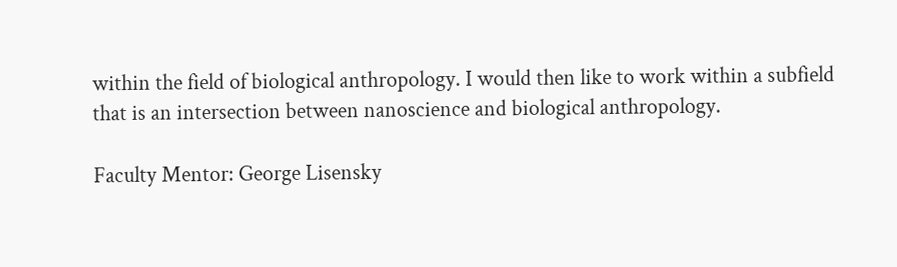within the field of biological anthropology. I would then like to work within a subfield that is an intersection between nanoscience and biological anthropology.

Faculty Mentor: George Lisensky